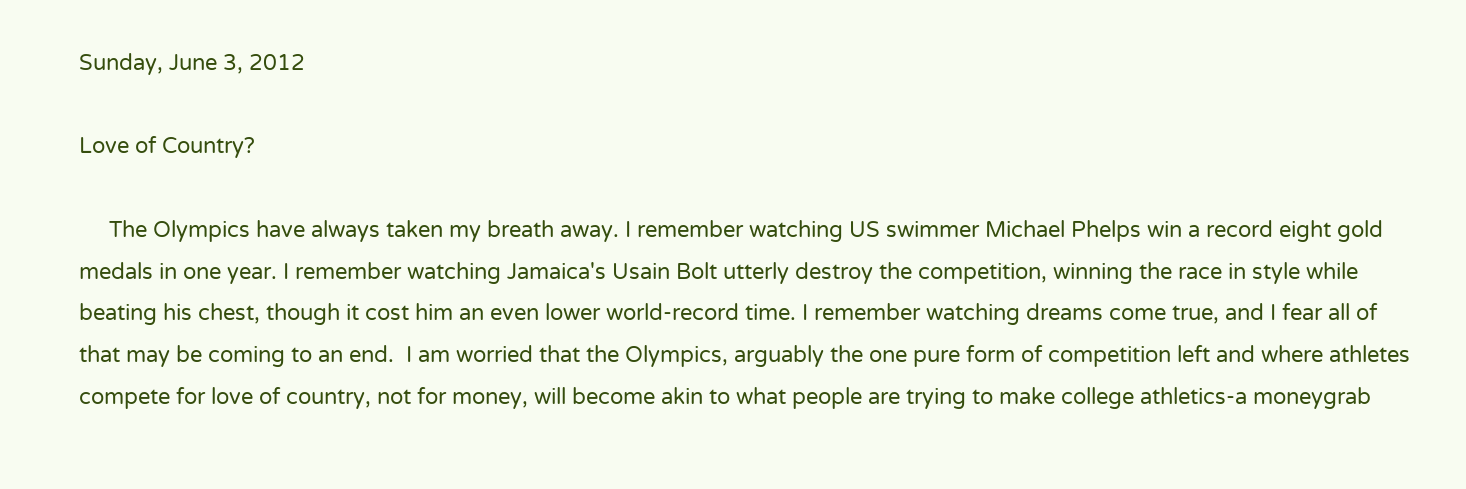Sunday, June 3, 2012

Love of Country?

     The Olympics have always taken my breath away. I remember watching US swimmer Michael Phelps win a record eight gold medals in one year. I remember watching Jamaica's Usain Bolt utterly destroy the competition, winning the race in style while beating his chest, though it cost him an even lower world-record time. I remember watching dreams come true, and I fear all of that may be coming to an end.  I am worried that the Olympics, arguably the one pure form of competition left and where athletes compete for love of country, not for money, will become akin to what people are trying to make college athletics-a moneygrab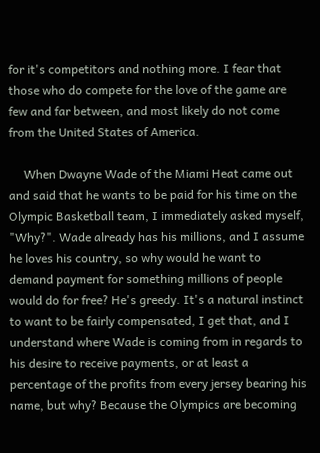for it's competitors and nothing more. I fear that those who do compete for the love of the game are few and far between, and most likely do not come from the United States of America.

     When Dwayne Wade of the Miami Heat came out and said that he wants to be paid for his time on the Olympic Basketball team, I immediately asked myself, "Why?". Wade already has his millions, and I assume he loves his country, so why would he want to demand payment for something millions of people would do for free? He's greedy. It's a natural instinct to want to be fairly compensated, I get that, and I understand where Wade is coming from in regards to his desire to receive payments, or at least a percentage of the profits from every jersey bearing his name, but why? Because the Olympics are becoming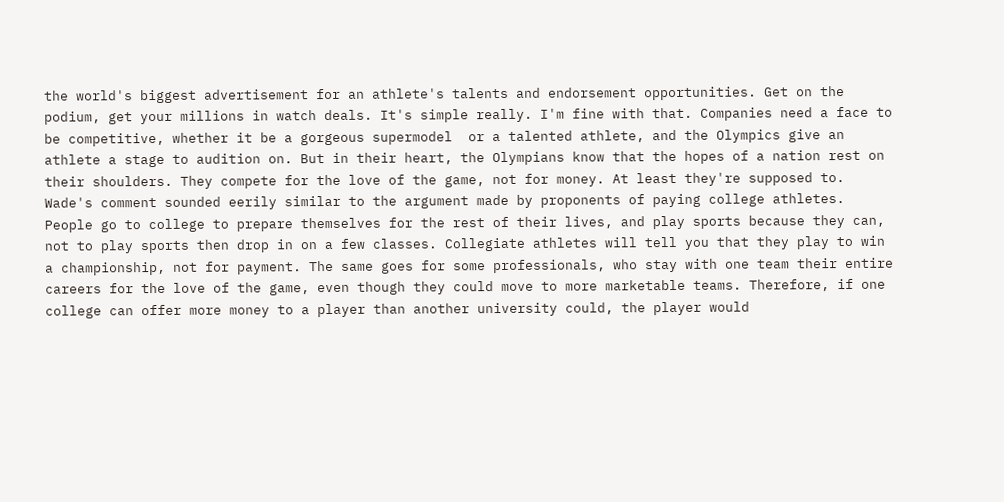the world's biggest advertisement for an athlete's talents and endorsement opportunities. Get on the podium, get your millions in watch deals. It's simple really. I'm fine with that. Companies need a face to be competitive, whether it be a gorgeous supermodel  or a talented athlete, and the Olympics give an athlete a stage to audition on. But in their heart, the Olympians know that the hopes of a nation rest on their shoulders. They compete for the love of the game, not for money. At least they're supposed to. Wade's comment sounded eerily similar to the argument made by proponents of paying college athletes. People go to college to prepare themselves for the rest of their lives, and play sports because they can, not to play sports then drop in on a few classes. Collegiate athletes will tell you that they play to win a championship, not for payment. The same goes for some professionals, who stay with one team their entire careers for the love of the game, even though they could move to more marketable teams. Therefore, if one college can offer more money to a player than another university could, the player would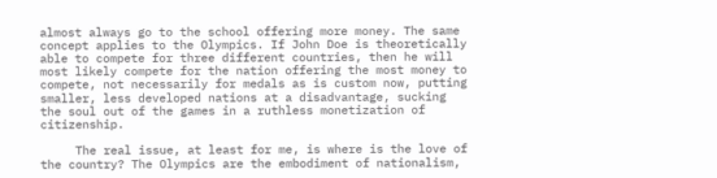almost always go to the school offering more money. The same concept applies to the Olympics. If John Doe is theoretically able to compete for three different countries, then he will most likely compete for the nation offering the most money to compete, not necessarily for medals as is custom now, putting smaller, less developed nations at a disadvantage, sucking the soul out of the games in a ruthless monetization of citizenship.

     The real issue, at least for me, is where is the love of the country? The Olympics are the embodiment of nationalism,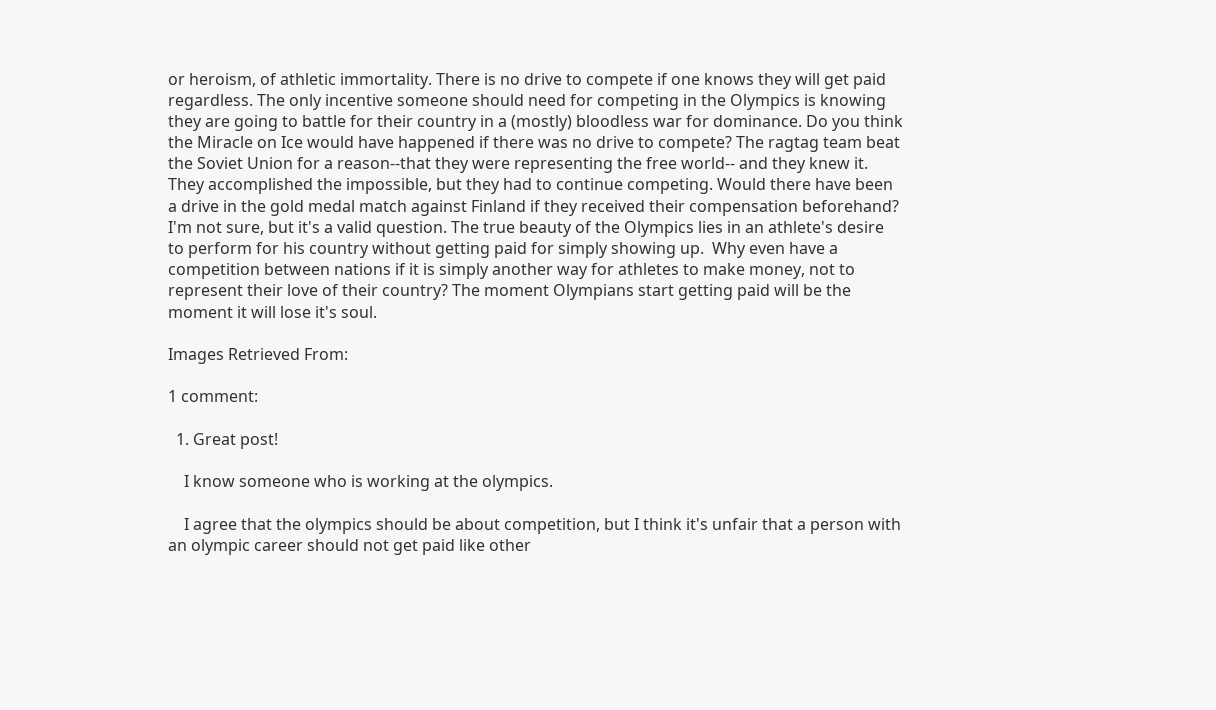or heroism, of athletic immortality. There is no drive to compete if one knows they will get paid regardless. The only incentive someone should need for competing in the Olympics is knowing they are going to battle for their country in a (mostly) bloodless war for dominance. Do you think the Miracle on Ice would have happened if there was no drive to compete? The ragtag team beat the Soviet Union for a reason--that they were representing the free world-- and they knew it. They accomplished the impossible, but they had to continue competing. Would there have been a drive in the gold medal match against Finland if they received their compensation beforehand? I'm not sure, but it's a valid question. The true beauty of the Olympics lies in an athlete's desire to perform for his country without getting paid for simply showing up.  Why even have a competition between nations if it is simply another way for athletes to make money, not to represent their love of their country? The moment Olympians start getting paid will be the moment it will lose it's soul.

Images Retrieved From:

1 comment:

  1. Great post!

    I know someone who is working at the olympics.

    I agree that the olympics should be about competition, but I think it's unfair that a person with an olympic career should not get paid like other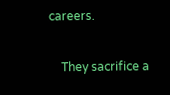careers.

    They sacrifice a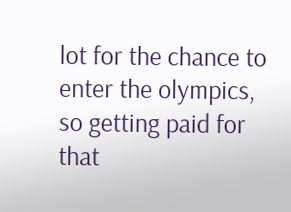lot for the chance to enter the olympics, so getting paid for that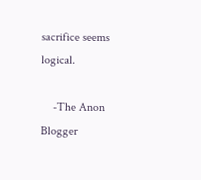sacrifice seems logical.

    -The Anon Blogger